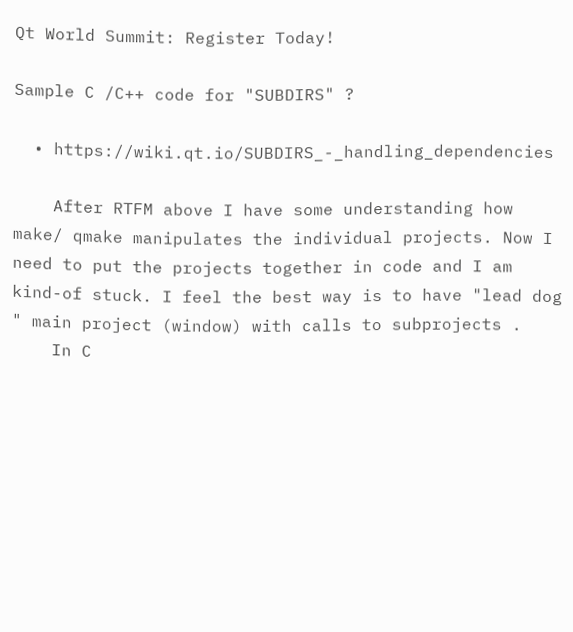Qt World Summit: Register Today!

Sample C /C++ code for "SUBDIRS" ?

  • https://wiki.qt.io/SUBDIRS_-_handling_dependencies

    After RTFM above I have some understanding how make/ qmake manipulates the individual projects. Now I need to put the projects together in code and I am kind-of stuck. I feel the best way is to have "lead dog " main project (window) with calls to subprojects .
    In C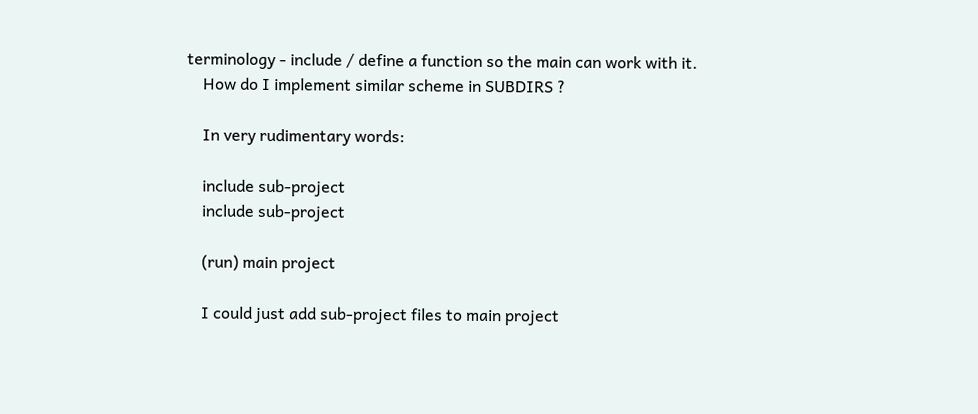terminology - include / define a function so the main can work with it.
    How do I implement similar scheme in SUBDIRS ?

    In very rudimentary words:

    include sub-project
    include sub-project

    (run) main project

    I could just add sub-project files to main project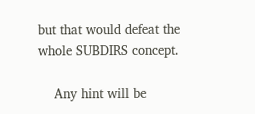but that would defeat the whole SUBDIRS concept.

    Any hint will be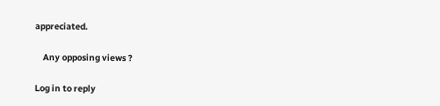appreciated.

    Any opposing views ?

Log in to reply